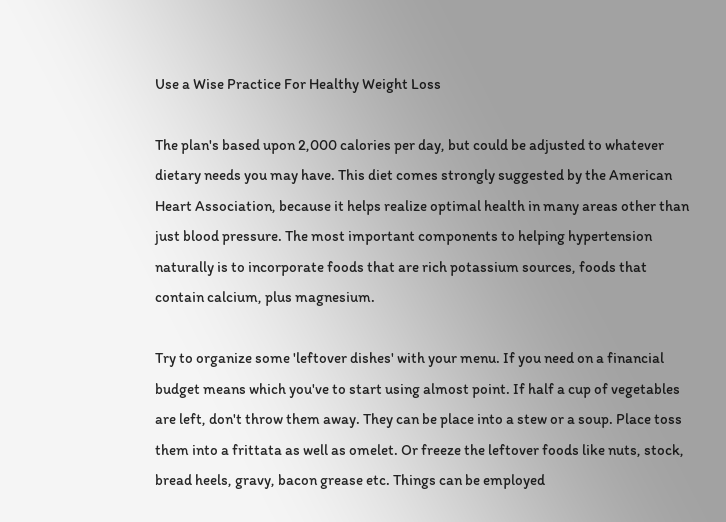Use a Wise Practice For Healthy Weight Loss

The plan's based upon 2,000 calories per day, but could be adjusted to whatever dietary needs you may have. This diet comes strongly suggested by the American Heart Association, because it helps realize optimal health in many areas other than just blood pressure. The most important components to helping hypertension naturally is to incorporate foods that are rich potassium sources, foods that contain calcium, plus magnesium.

Try to organize some 'leftover dishes' with your menu. If you need on a financial budget means which you've to start using almost point. If half a cup of vegetables are left, don't throw them away. They can be place into a stew or a soup. Place toss them into a frittata as well as omelet. Or freeze the leftover foods like nuts, stock, bread heels, gravy, bacon grease etc. Things can be employed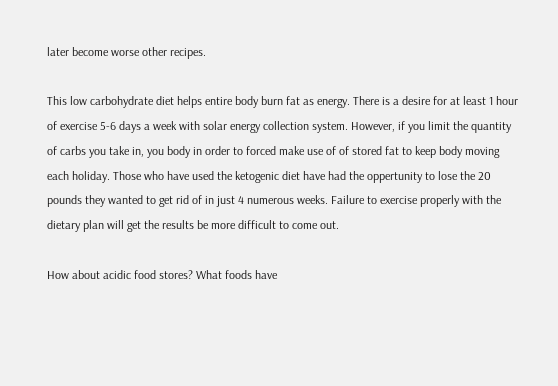later become worse other recipes.

This low carbohydrate diet helps entire body burn fat as energy. There is a desire for at least 1 hour of exercise 5-6 days a week with solar energy collection system. However, if you limit the quantity of carbs you take in, you body in order to forced make use of of stored fat to keep body moving each holiday. Those who have used the ketogenic diet have had the oppertunity to lose the 20 pounds they wanted to get rid of in just 4 numerous weeks. Failure to exercise properly with the dietary plan will get the results be more difficult to come out.

How about acidic food stores? What foods have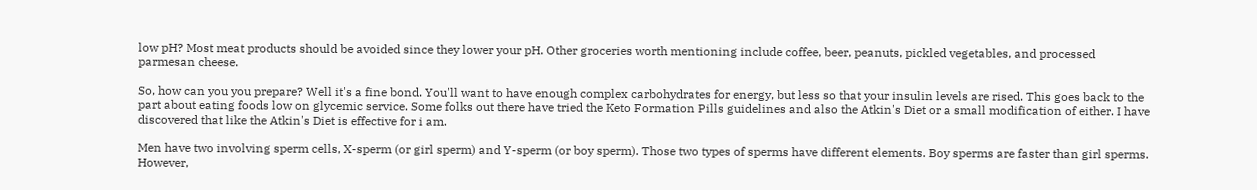low pH? Most meat products should be avoided since they lower your pH. Other groceries worth mentioning include coffee, beer, peanuts, pickled vegetables, and processed parmesan cheese.

So, how can you you prepare? Well it's a fine bond. You'll want to have enough complex carbohydrates for energy, but less so that your insulin levels are rised. This goes back to the part about eating foods low on glycemic service. Some folks out there have tried the Keto Formation Pills guidelines and also the Atkin's Diet or a small modification of either. I have discovered that like the Atkin's Diet is effective for i am.

Men have two involving sperm cells, X-sperm (or girl sperm) and Y-sperm (or boy sperm). Those two types of sperms have different elements. Boy sperms are faster than girl sperms. However,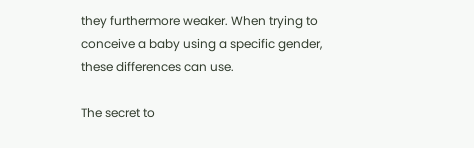they furthermore weaker. When trying to conceive a baby using a specific gender, these differences can use.

The secret to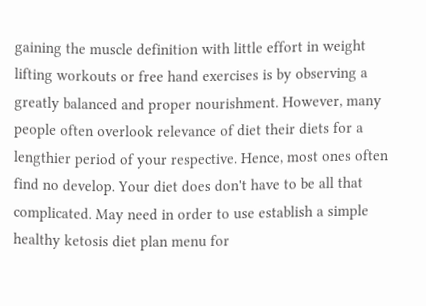gaining the muscle definition with little effort in weight lifting workouts or free hand exercises is by observing a greatly balanced and proper nourishment. However, many people often overlook relevance of diet their diets for a lengthier period of your respective. Hence, most ones often find no develop. Your diet does don't have to be all that complicated. May need in order to use establish a simple healthy ketosis diet plan menu for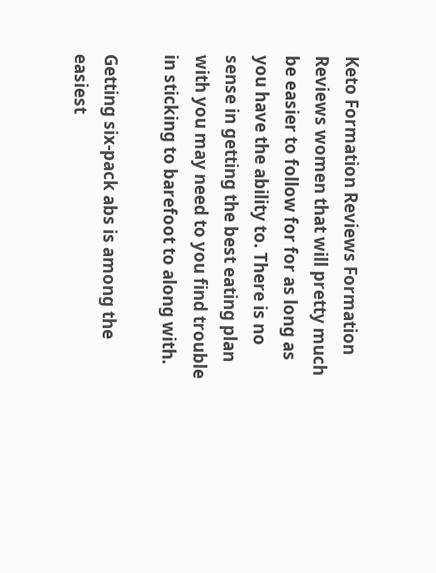Keto Formation Reviews Formation Reviews women that will pretty much be easier to follow for for as long as you have the ability to. There is no sense in getting the best eating plan with you may need to you find trouble in sticking to barefoot to along with.

Getting six-pack abs is among the easiest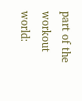part of the workout world: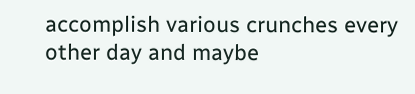accomplish various crunches every other day and maybe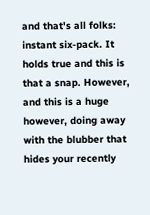and that's all folks: instant six-pack. It holds true and this is that a snap. However, and this is a huge however, doing away with the blubber that hides your recently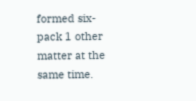formed six-pack 1 other matter at the same time.